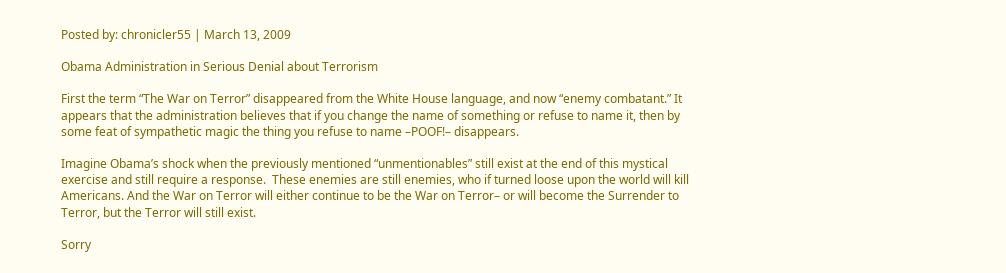Posted by: chronicler55 | March 13, 2009

Obama Administration in Serious Denial about Terrorism

First the term “The War on Terror” disappeared from the White House language, and now “enemy combatant.” It appears that the administration believes that if you change the name of something or refuse to name it, then by some feat of sympathetic magic the thing you refuse to name –POOF!– disappears.

Imagine Obama’s shock when the previously mentioned “unmentionables” still exist at the end of this mystical exercise and still require a response.  These enemies are still enemies, who if turned loose upon the world will kill Americans. And the War on Terror will either continue to be the War on Terror– or will become the Surrender to Terror, but the Terror will still exist.

Sorry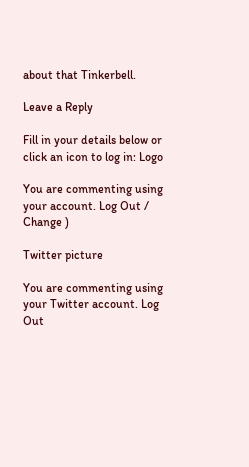about that Tinkerbell.

Leave a Reply

Fill in your details below or click an icon to log in: Logo

You are commenting using your account. Log Out / Change )

Twitter picture

You are commenting using your Twitter account. Log Out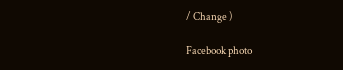/ Change )

Facebook photo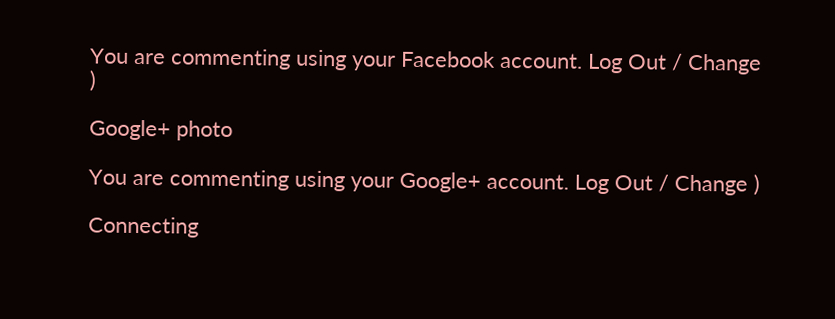You are commenting using your Facebook account. Log Out / Change )

Google+ photo

You are commenting using your Google+ account. Log Out / Change )

Connecting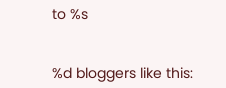to %s


%d bloggers like this: